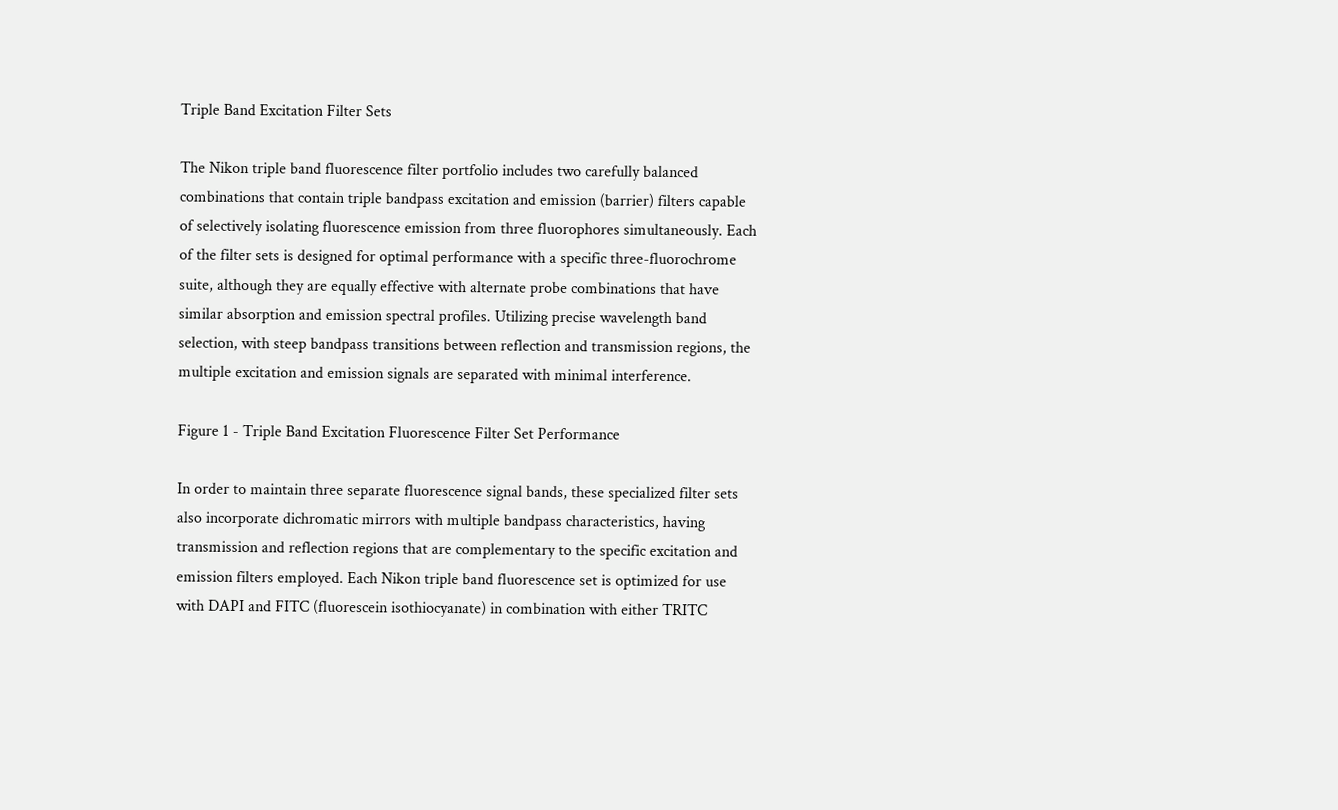Triple Band Excitation Filter Sets

The Nikon triple band fluorescence filter portfolio includes two carefully balanced combinations that contain triple bandpass excitation and emission (barrier) filters capable of selectively isolating fluorescence emission from three fluorophores simultaneously. Each of the filter sets is designed for optimal performance with a specific three-fluorochrome suite, although they are equally effective with alternate probe combinations that have similar absorption and emission spectral profiles. Utilizing precise wavelength band selection, with steep bandpass transitions between reflection and transmission regions, the multiple excitation and emission signals are separated with minimal interference.

Figure 1 - Triple Band Excitation Fluorescence Filter Set Performance

In order to maintain three separate fluorescence signal bands, these specialized filter sets also incorporate dichromatic mirrors with multiple bandpass characteristics, having transmission and reflection regions that are complementary to the specific excitation and emission filters employed. Each Nikon triple band fluorescence set is optimized for use with DAPI and FITC (fluorescein isothiocyanate) in combination with either TRITC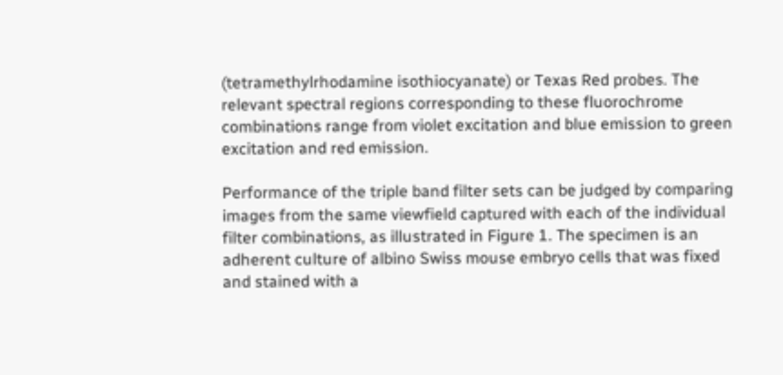(tetramethylrhodamine isothiocyanate) or Texas Red probes. The relevant spectral regions corresponding to these fluorochrome combinations range from violet excitation and blue emission to green excitation and red emission.

Performance of the triple band filter sets can be judged by comparing images from the same viewfield captured with each of the individual filter combinations, as illustrated in Figure 1. The specimen is an adherent culture of albino Swiss mouse embryo cells that was fixed and stained with a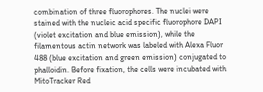combination of three fluorophores. The nuclei were stained with the nucleic acid specific fluorophore DAPI (violet excitation and blue emission), while the filamentous actin network was labeled with Alexa Fluor 488 (blue excitation and green emission) conjugated to phalloidin. Before fixation, the cells were incubated with MitoTracker Red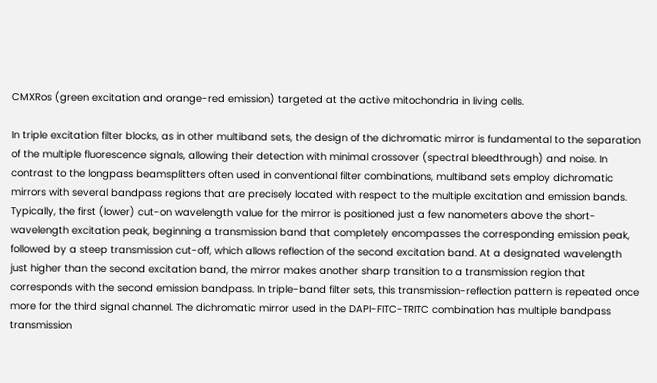CMXRos (green excitation and orange-red emission) targeted at the active mitochondria in living cells.

In triple excitation filter blocks, as in other multiband sets, the design of the dichromatic mirror is fundamental to the separation of the multiple fluorescence signals, allowing their detection with minimal crossover (spectral bleedthrough) and noise. In contrast to the longpass beamsplitters often used in conventional filter combinations, multiband sets employ dichromatic mirrors with several bandpass regions that are precisely located with respect to the multiple excitation and emission bands. Typically, the first (lower) cut-on wavelength value for the mirror is positioned just a few nanometers above the short-wavelength excitation peak, beginning a transmission band that completely encompasses the corresponding emission peak, followed by a steep transmission cut-off, which allows reflection of the second excitation band. At a designated wavelength just higher than the second excitation band, the mirror makes another sharp transition to a transmission region that corresponds with the second emission bandpass. In triple-band filter sets, this transmission-reflection pattern is repeated once more for the third signal channel. The dichromatic mirror used in the DAPI-FITC-TRITC combination has multiple bandpass transmission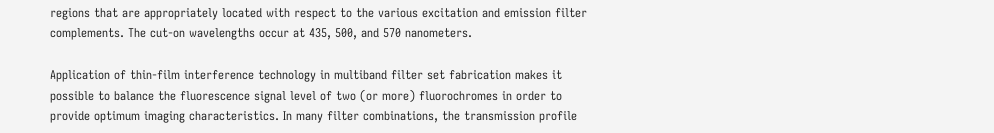regions that are appropriately located with respect to the various excitation and emission filter complements. The cut-on wavelengths occur at 435, 500, and 570 nanometers.

Application of thin-film interference technology in multiband filter set fabrication makes it possible to balance the fluorescence signal level of two (or more) fluorochromes in order to provide optimum imaging characteristics. In many filter combinations, the transmission profile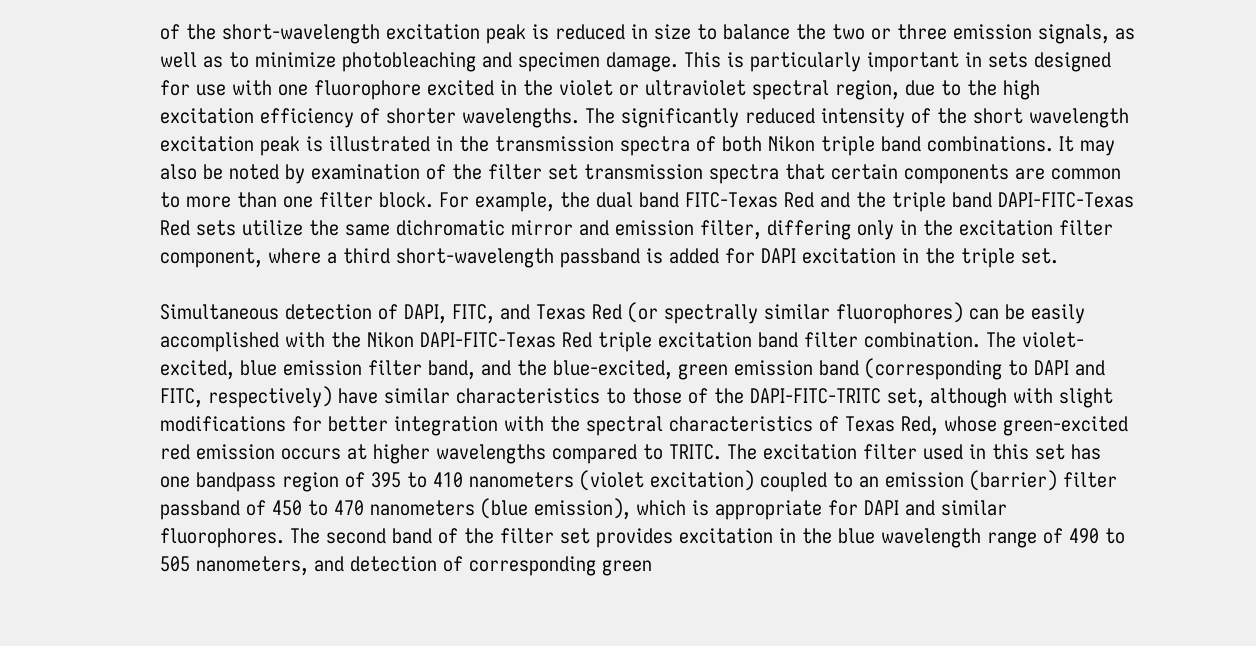of the short-wavelength excitation peak is reduced in size to balance the two or three emission signals, as well as to minimize photobleaching and specimen damage. This is particularly important in sets designed for use with one fluorophore excited in the violet or ultraviolet spectral region, due to the high excitation efficiency of shorter wavelengths. The significantly reduced intensity of the short wavelength excitation peak is illustrated in the transmission spectra of both Nikon triple band combinations. It may also be noted by examination of the filter set transmission spectra that certain components are common to more than one filter block. For example, the dual band FITC-Texas Red and the triple band DAPI-FITC-Texas Red sets utilize the same dichromatic mirror and emission filter, differing only in the excitation filter component, where a third short-wavelength passband is added for DAPI excitation in the triple set.

Simultaneous detection of DAPI, FITC, and Texas Red (or spectrally similar fluorophores) can be easily accomplished with the Nikon DAPI-FITC-Texas Red triple excitation band filter combination. The violet-excited, blue emission filter band, and the blue-excited, green emission band (corresponding to DAPI and FITC, respectively) have similar characteristics to those of the DAPI-FITC-TRITC set, although with slight modifications for better integration with the spectral characteristics of Texas Red, whose green-excited red emission occurs at higher wavelengths compared to TRITC. The excitation filter used in this set has one bandpass region of 395 to 410 nanometers (violet excitation) coupled to an emission (barrier) filter passband of 450 to 470 nanometers (blue emission), which is appropriate for DAPI and similar fluorophores. The second band of the filter set provides excitation in the blue wavelength range of 490 to 505 nanometers, and detection of corresponding green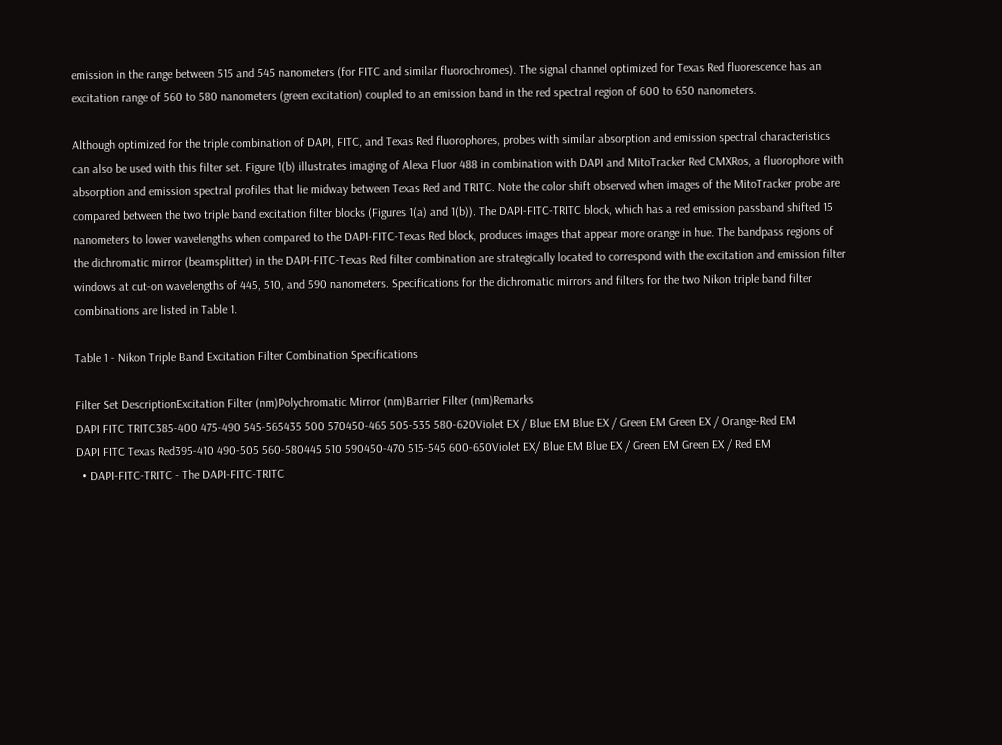emission in the range between 515 and 545 nanometers (for FITC and similar fluorochromes). The signal channel optimized for Texas Red fluorescence has an excitation range of 560 to 580 nanometers (green excitation) coupled to an emission band in the red spectral region of 600 to 650 nanometers.

Although optimized for the triple combination of DAPI, FITC, and Texas Red fluorophores, probes with similar absorption and emission spectral characteristics can also be used with this filter set. Figure 1(b) illustrates imaging of Alexa Fluor 488 in combination with DAPI and MitoTracker Red CMXRos, a fluorophore with absorption and emission spectral profiles that lie midway between Texas Red and TRITC. Note the color shift observed when images of the MitoTracker probe are compared between the two triple band excitation filter blocks (Figures 1(a) and 1(b)). The DAPI-FITC-TRITC block, which has a red emission passband shifted 15 nanometers to lower wavelengths when compared to the DAPI-FITC-Texas Red block, produces images that appear more orange in hue. The bandpass regions of the dichromatic mirror (beamsplitter) in the DAPI-FITC-Texas Red filter combination are strategically located to correspond with the excitation and emission filter windows at cut-on wavelengths of 445, 510, and 590 nanometers. Specifications for the dichromatic mirrors and filters for the two Nikon triple band filter combinations are listed in Table 1.

Table 1 - Nikon Triple Band Excitation Filter Combination Specifications

Filter Set DescriptionExcitation Filter (nm)Polychromatic Mirror (nm)Barrier Filter (nm)Remarks
DAPI FITC TRITC385-400 475-490 545-565435 500 570450-465 505-535 580-620Violet EX / Blue EM Blue EX / Green EM Green EX / Orange-Red EM
DAPI FITC Texas Red395-410 490-505 560-580445 510 590450-470 515-545 600-650Violet EX/ Blue EM Blue EX / Green EM Green EX / Red EM
  • DAPI-FITC-TRITC - The DAPI-FITC-TRITC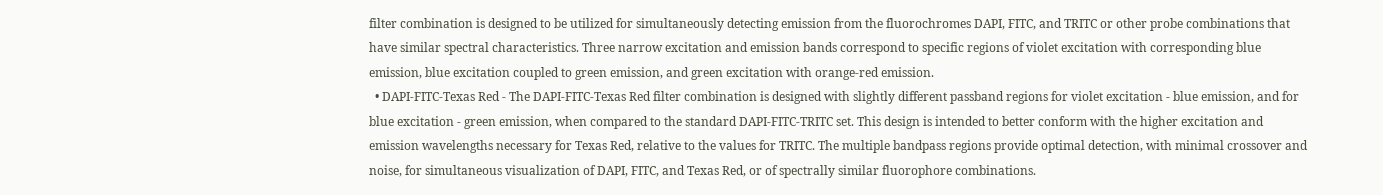filter combination is designed to be utilized for simultaneously detecting emission from the fluorochromes DAPI, FITC, and TRITC or other probe combinations that have similar spectral characteristics. Three narrow excitation and emission bands correspond to specific regions of violet excitation with corresponding blue emission, blue excitation coupled to green emission, and green excitation with orange-red emission.
  • DAPI-FITC-Texas Red - The DAPI-FITC-Texas Red filter combination is designed with slightly different passband regions for violet excitation - blue emission, and for blue excitation - green emission, when compared to the standard DAPI-FITC-TRITC set. This design is intended to better conform with the higher excitation and emission wavelengths necessary for Texas Red, relative to the values for TRITC. The multiple bandpass regions provide optimal detection, with minimal crossover and noise, for simultaneous visualization of DAPI, FITC, and Texas Red, or of spectrally similar fluorophore combinations.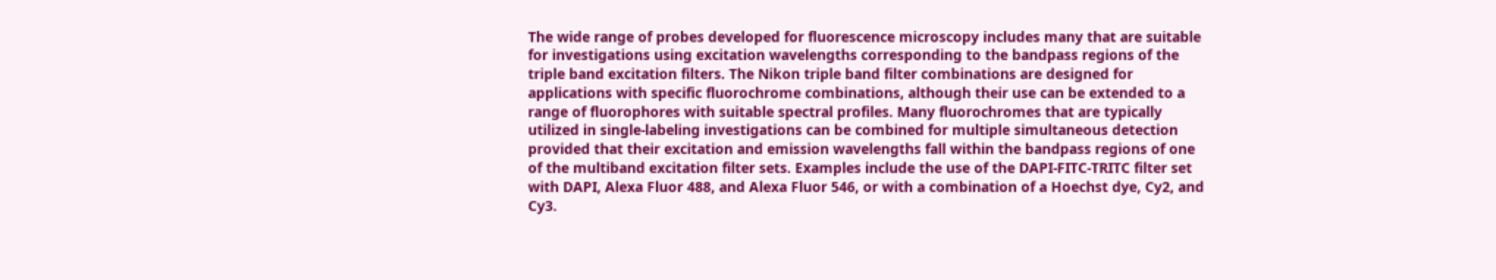The wide range of probes developed for fluorescence microscopy includes many that are suitable for investigations using excitation wavelengths corresponding to the bandpass regions of the triple band excitation filters. The Nikon triple band filter combinations are designed for applications with specific fluorochrome combinations, although their use can be extended to a range of fluorophores with suitable spectral profiles. Many fluorochromes that are typically utilized in single-labeling investigations can be combined for multiple simultaneous detection provided that their excitation and emission wavelengths fall within the bandpass regions of one of the multiband excitation filter sets. Examples include the use of the DAPI-FITC-TRITC filter set with DAPI, Alexa Fluor 488, and Alexa Fluor 546, or with a combination of a Hoechst dye, Cy2, and Cy3.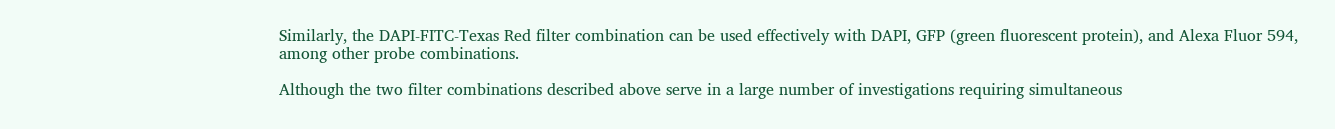Similarly, the DAPI-FITC-Texas Red filter combination can be used effectively with DAPI, GFP (green fluorescent protein), and Alexa Fluor 594, among other probe combinations.

Although the two filter combinations described above serve in a large number of investigations requiring simultaneous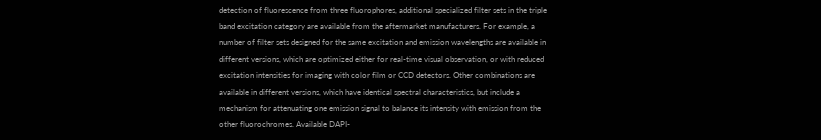detection of fluorescence from three fluorophores, additional specialized filter sets in the triple band excitation category are available from the aftermarket manufacturers. For example, a number of filter sets designed for the same excitation and emission wavelengths are available in different versions, which are optimized either for real-time visual observation, or with reduced excitation intensities for imaging with color film or CCD detectors. Other combinations are available in different versions, which have identical spectral characteristics, but include a mechanism for attenuating one emission signal to balance its intensity with emission from the other fluorochromes. Available DAPI-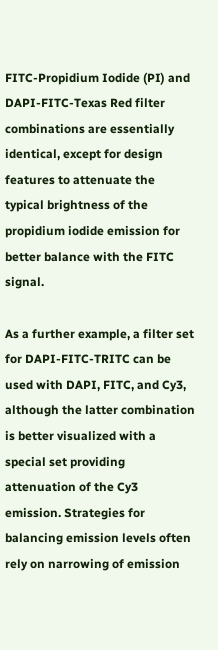FITC-Propidium Iodide (PI) and DAPI-FITC-Texas Red filter combinations are essentially identical, except for design features to attenuate the typical brightness of the propidium iodide emission for better balance with the FITC signal.

As a further example, a filter set for DAPI-FITC-TRITC can be used with DAPI, FITC, and Cy3, although the latter combination is better visualized with a special set providing attenuation of the Cy3 emission. Strategies for balancing emission levels often rely on narrowing of emission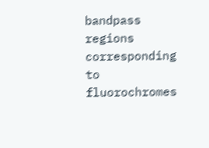bandpass regions corresponding to fluorochromes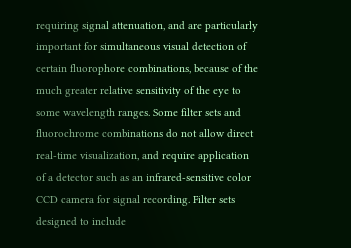requiring signal attenuation, and are particularly important for simultaneous visual detection of certain fluorophore combinations, because of the much greater relative sensitivity of the eye to some wavelength ranges. Some filter sets and fluorochrome combinations do not allow direct real-time visualization, and require application of a detector such as an infrared-sensitive color CCD camera for signal recording. Filter sets designed to include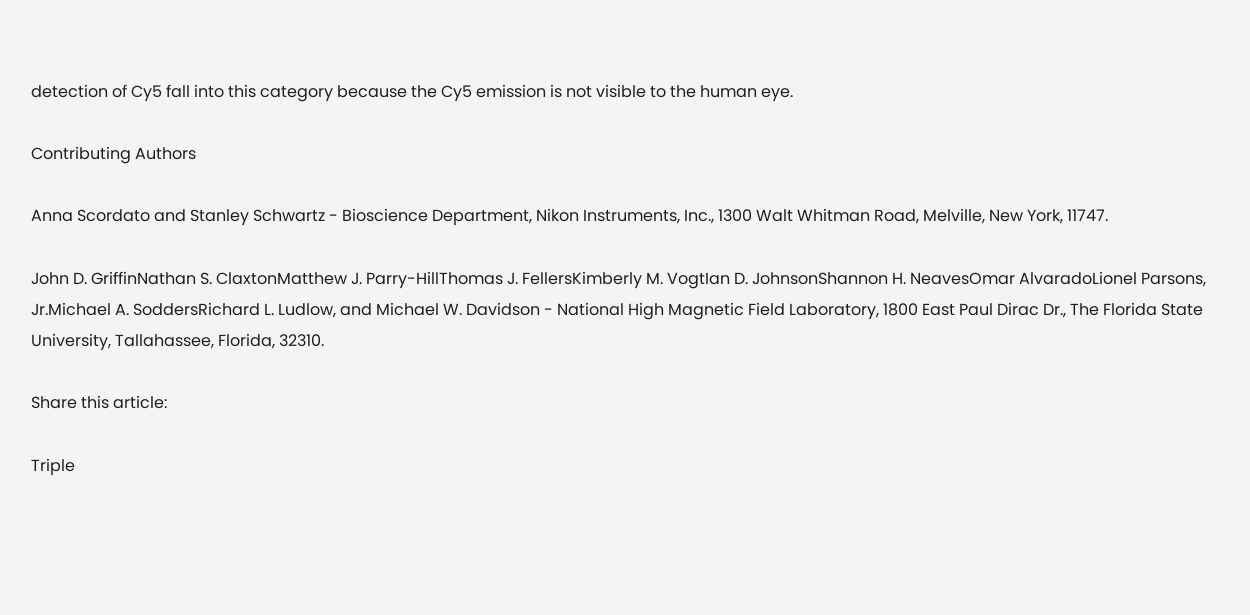detection of Cy5 fall into this category because the Cy5 emission is not visible to the human eye.

Contributing Authors

Anna Scordato and Stanley Schwartz - Bioscience Department, Nikon Instruments, Inc., 1300 Walt Whitman Road, Melville, New York, 11747.

John D. GriffinNathan S. ClaxtonMatthew J. Parry-HillThomas J. FellersKimberly M. VogtIan D. JohnsonShannon H. NeavesOmar AlvaradoLionel Parsons, Jr.Michael A. SoddersRichard L. Ludlow, and Michael W. Davidson - National High Magnetic Field Laboratory, 1800 East Paul Dirac Dr., The Florida State University, Tallahassee, Florida, 32310.

Share this article:

Triple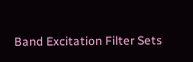Band Excitation Filter Sets